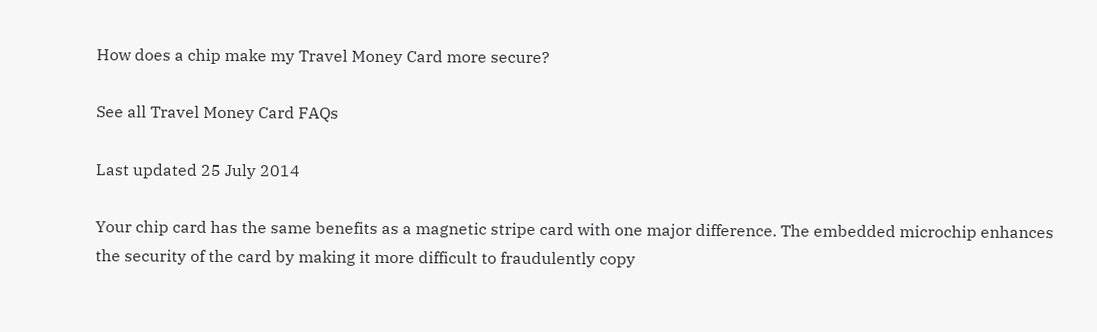How does a chip make my Travel Money Card more secure?

See all Travel Money Card FAQs

Last updated 25 July 2014

Your chip card has the same benefits as a magnetic stripe card with one major difference. The embedded microchip enhances the security of the card by making it more difficult to fraudulently copy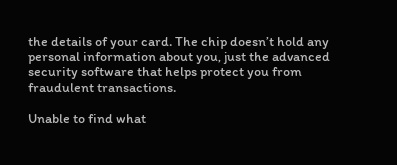the details of your card. The chip doesn’t hold any personal information about you, just the advanced security software that helps protect you from fraudulent transactions.

Unable to find what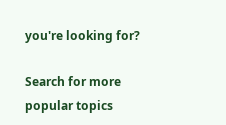you're looking for?

Search for more popular topics